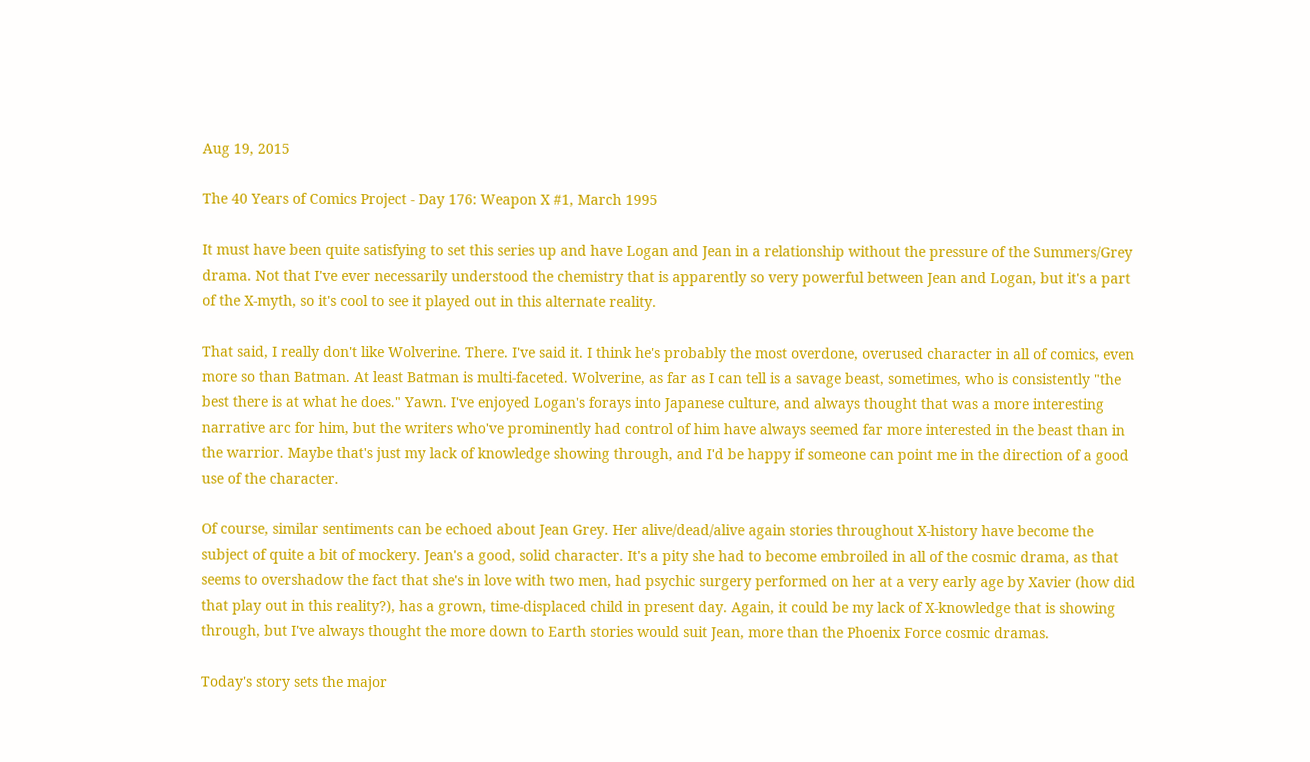Aug 19, 2015

The 40 Years of Comics Project - Day 176: Weapon X #1, March 1995

It must have been quite satisfying to set this series up and have Logan and Jean in a relationship without the pressure of the Summers/Grey drama. Not that I've ever necessarily understood the chemistry that is apparently so very powerful between Jean and Logan, but it's a part of the X-myth, so it's cool to see it played out in this alternate reality.

That said, I really don't like Wolverine. There. I've said it. I think he's probably the most overdone, overused character in all of comics, even more so than Batman. At least Batman is multi-faceted. Wolverine, as far as I can tell is a savage beast, sometimes, who is consistently "the best there is at what he does." Yawn. I've enjoyed Logan's forays into Japanese culture, and always thought that was a more interesting narrative arc for him, but the writers who've prominently had control of him have always seemed far more interested in the beast than in the warrior. Maybe that's just my lack of knowledge showing through, and I'd be happy if someone can point me in the direction of a good use of the character.

Of course, similar sentiments can be echoed about Jean Grey. Her alive/dead/alive again stories throughout X-history have become the subject of quite a bit of mockery. Jean's a good, solid character. It's a pity she had to become embroiled in all of the cosmic drama, as that seems to overshadow the fact that she's in love with two men, had psychic surgery performed on her at a very early age by Xavier (how did that play out in this reality?), has a grown, time-displaced child in present day. Again, it could be my lack of X-knowledge that is showing through, but I've always thought the more down to Earth stories would suit Jean, more than the Phoenix Force cosmic dramas.

Today's story sets the major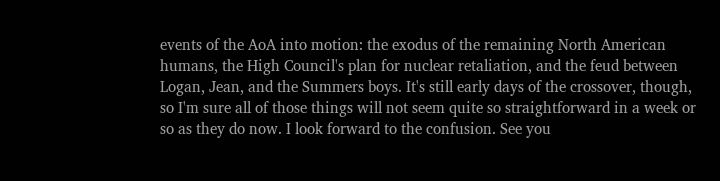events of the AoA into motion: the exodus of the remaining North American humans, the High Council's plan for nuclear retaliation, and the feud between Logan, Jean, and the Summers boys. It's still early days of the crossover, though, so I'm sure all of those things will not seem quite so straightforward in a week or so as they do now. I look forward to the confusion. See you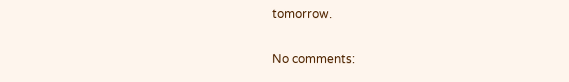tomorrow.

No comments: